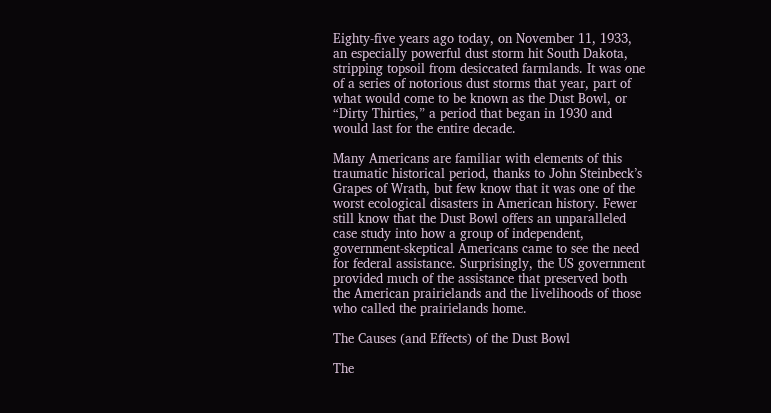Eighty-five years ago today, on November 11, 1933, an especially powerful dust storm hit South Dakota, stripping topsoil from desiccated farmlands. It was one of a series of notorious dust storms that year, part of what would come to be known as the Dust Bowl, or “Dirty Thirties,” a period that began in 1930 and would last for the entire decade.

Many Americans are familiar with elements of this traumatic historical period, thanks to John Steinbeck’s Grapes of Wrath, but few know that it was one of the worst ecological disasters in American history. Fewer still know that the Dust Bowl offers an unparalleled case study into how a group of independent, government-skeptical Americans came to see the need for federal assistance. Surprisingly, the US government provided much of the assistance that preserved both the American prairielands and the livelihoods of those who called the prairielands home.

The Causes (and Effects) of the Dust Bowl

The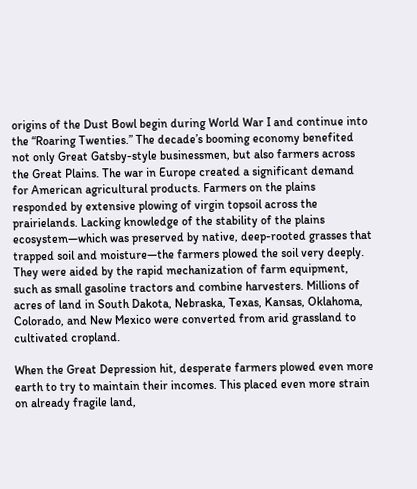origins of the Dust Bowl begin during World War I and continue into the “Roaring Twenties.” The decade’s booming economy benefited not only Great Gatsby-style businessmen, but also farmers across the Great Plains. The war in Europe created a significant demand for American agricultural products. Farmers on the plains responded by extensive plowing of virgin topsoil across the prairielands. Lacking knowledge of the stability of the plains ecosystem—which was preserved by native, deep-rooted grasses that trapped soil and moisture—the farmers plowed the soil very deeply. They were aided by the rapid mechanization of farm equipment, such as small gasoline tractors and combine harvesters. Millions of acres of land in South Dakota, Nebraska, Texas, Kansas, Oklahoma, Colorado, and New Mexico were converted from arid grassland to cultivated cropland.

When the Great Depression hit, desperate farmers plowed even more earth to try to maintain their incomes. This placed even more strain on already fragile land,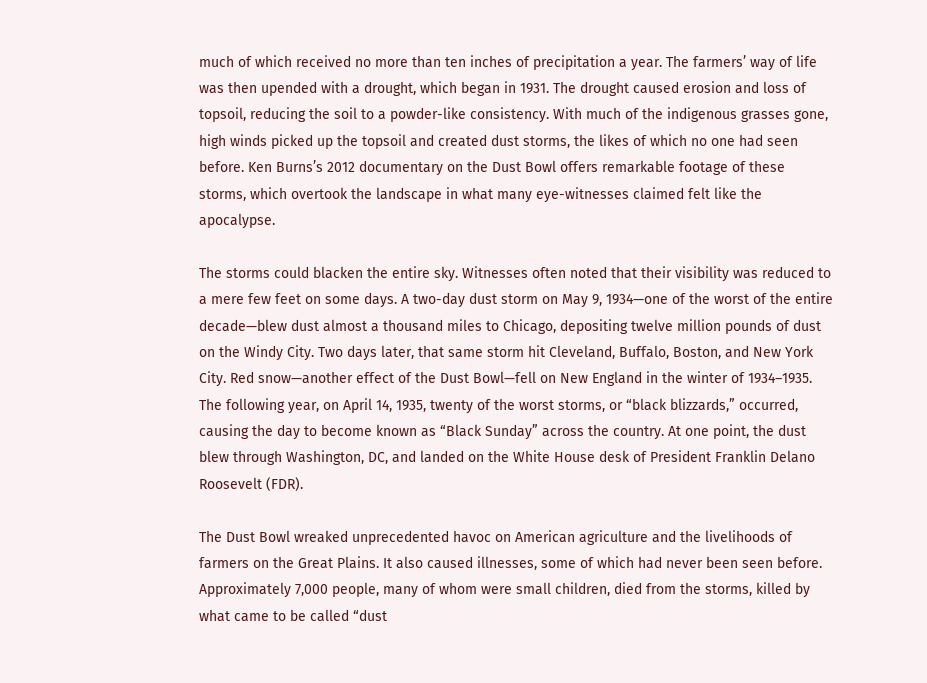much of which received no more than ten inches of precipitation a year. The farmers’ way of life was then upended with a drought, which began in 1931. The drought caused erosion and loss of topsoil, reducing the soil to a powder-like consistency. With much of the indigenous grasses gone, high winds picked up the topsoil and created dust storms, the likes of which no one had seen before. Ken Burns’s 2012 documentary on the Dust Bowl offers remarkable footage of these storms, which overtook the landscape in what many eye-witnesses claimed felt like the apocalypse.

The storms could blacken the entire sky. Witnesses often noted that their visibility was reduced to a mere few feet on some days. A two-day dust storm on May 9, 1934—one of the worst of the entire decade—blew dust almost a thousand miles to Chicago, depositing twelve million pounds of dust on the Windy City. Two days later, that same storm hit Cleveland, Buffalo, Boston, and New York City. Red snow—another effect of the Dust Bowl—fell on New England in the winter of 1934–1935. The following year, on April 14, 1935, twenty of the worst storms, or “black blizzards,” occurred, causing the day to become known as “Black Sunday” across the country. At one point, the dust blew through Washington, DC, and landed on the White House desk of President Franklin Delano Roosevelt (FDR).

The Dust Bowl wreaked unprecedented havoc on American agriculture and the livelihoods of farmers on the Great Plains. It also caused illnesses, some of which had never been seen before. Approximately 7,000 people, many of whom were small children, died from the storms, killed by what came to be called “dust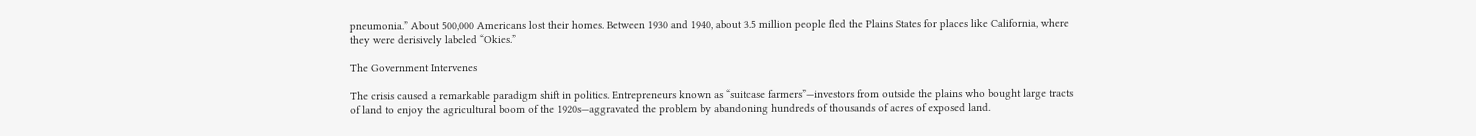pneumonia.” About 500,000 Americans lost their homes. Between 1930 and 1940, about 3.5 million people fled the Plains States for places like California, where they were derisively labeled “Okies.”

The Government Intervenes

The crisis caused a remarkable paradigm shift in politics. Entrepreneurs known as “suitcase farmers”—investors from outside the plains who bought large tracts of land to enjoy the agricultural boom of the 1920s—aggravated the problem by abandoning hundreds of thousands of acres of exposed land.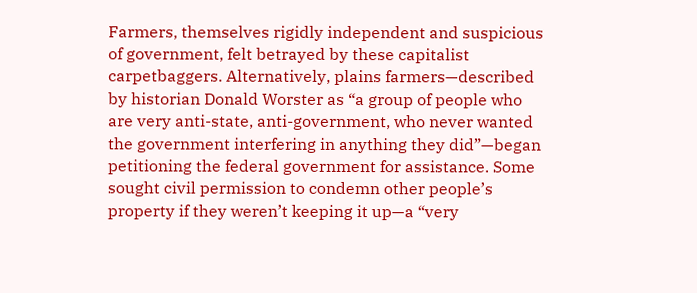Farmers, themselves rigidly independent and suspicious of government, felt betrayed by these capitalist carpetbaggers. Alternatively, plains farmers—described by historian Donald Worster as “a group of people who are very anti-state, anti-government, who never wanted the government interfering in anything they did”—began petitioning the federal government for assistance. Some sought civil permission to condemn other people’s property if they weren’t keeping it up—a “very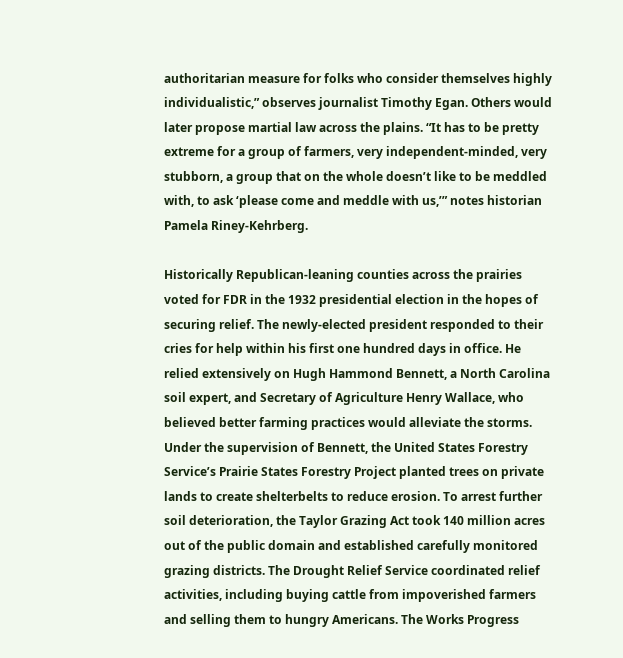authoritarian measure for folks who consider themselves highly individualistic,” observes journalist Timothy Egan. Others would later propose martial law across the plains. “It has to be pretty extreme for a group of farmers, very independent-minded, very stubborn, a group that on the whole doesn’t like to be meddled with, to ask ‘please come and meddle with us,’” notes historian Pamela Riney-Kehrberg.

Historically Republican-leaning counties across the prairies voted for FDR in the 1932 presidential election in the hopes of securing relief. The newly-elected president responded to their cries for help within his first one hundred days in office. He relied extensively on Hugh Hammond Bennett, a North Carolina soil expert, and Secretary of Agriculture Henry Wallace, who believed better farming practices would alleviate the storms. Under the supervision of Bennett, the United States Forestry Service’s Prairie States Forestry Project planted trees on private lands to create shelterbelts to reduce erosion. To arrest further soil deterioration, the Taylor Grazing Act took 140 million acres out of the public domain and established carefully monitored grazing districts. The Drought Relief Service coordinated relief activities, including buying cattle from impoverished farmers and selling them to hungry Americans. The Works Progress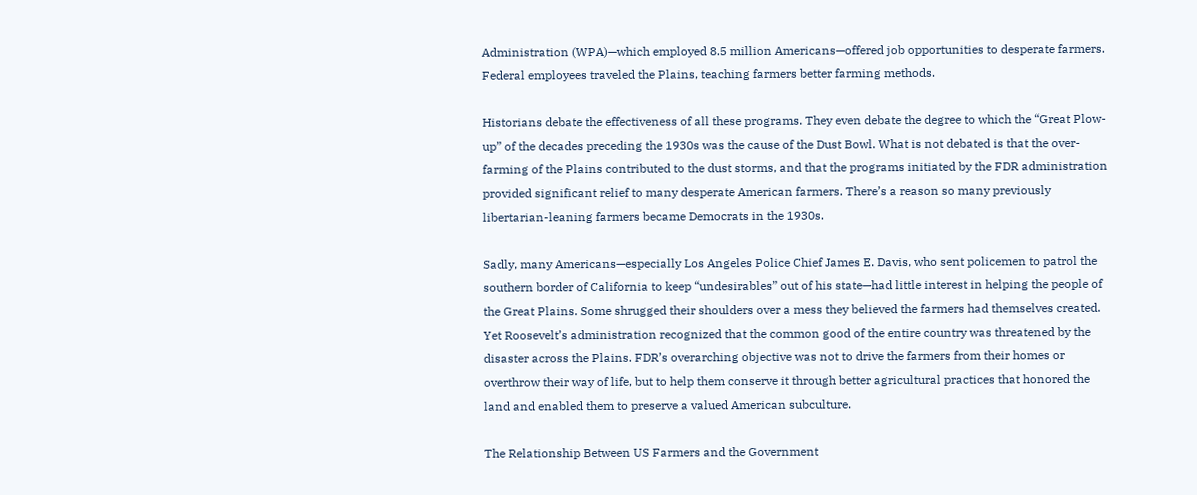Administration (WPA)—which employed 8.5 million Americans—offered job opportunities to desperate farmers. Federal employees traveled the Plains, teaching farmers better farming methods.

Historians debate the effectiveness of all these programs. They even debate the degree to which the “Great Plow-up” of the decades preceding the 1930s was the cause of the Dust Bowl. What is not debated is that the over-farming of the Plains contributed to the dust storms, and that the programs initiated by the FDR administration provided significant relief to many desperate American farmers. There’s a reason so many previously libertarian-leaning farmers became Democrats in the 1930s.

Sadly, many Americans—especially Los Angeles Police Chief James E. Davis, who sent policemen to patrol the southern border of California to keep “undesirables” out of his state—had little interest in helping the people of the Great Plains. Some shrugged their shoulders over a mess they believed the farmers had themselves created. Yet Roosevelt’s administration recognized that the common good of the entire country was threatened by the disaster across the Plains. FDR’s overarching objective was not to drive the farmers from their homes or overthrow their way of life, but to help them conserve it through better agricultural practices that honored the land and enabled them to preserve a valued American subculture.

The Relationship Between US Farmers and the Government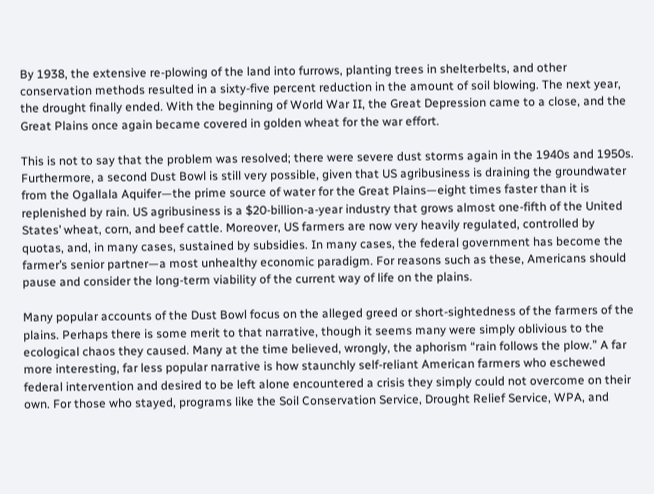By 1938, the extensive re-plowing of the land into furrows, planting trees in shelterbelts, and other conservation methods resulted in a sixty-five percent reduction in the amount of soil blowing. The next year, the drought finally ended. With the beginning of World War II, the Great Depression came to a close, and the Great Plains once again became covered in golden wheat for the war effort.

This is not to say that the problem was resolved; there were severe dust storms again in the 1940s and 1950s. Furthermore, a second Dust Bowl is still very possible, given that US agribusiness is draining the groundwater from the Ogallala Aquifer—the prime source of water for the Great Plains—eight times faster than it is replenished by rain. US agribusiness is a $20-billion-a-year industry that grows almost one-fifth of the United States’ wheat, corn, and beef cattle. Moreover, US farmers are now very heavily regulated, controlled by quotas, and, in many cases, sustained by subsidies. In many cases, the federal government has become the farmer’s senior partner—a most unhealthy economic paradigm. For reasons such as these, Americans should pause and consider the long-term viability of the current way of life on the plains.

Many popular accounts of the Dust Bowl focus on the alleged greed or short-sightedness of the farmers of the plains. Perhaps there is some merit to that narrative, though it seems many were simply oblivious to the ecological chaos they caused. Many at the time believed, wrongly, the aphorism “rain follows the plow.” A far more interesting, far less popular narrative is how staunchly self-reliant American farmers who eschewed federal intervention and desired to be left alone encountered a crisis they simply could not overcome on their own. For those who stayed, programs like the Soil Conservation Service, Drought Relief Service, WPA, and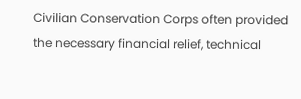Civilian Conservation Corps often provided the necessary financial relief, technical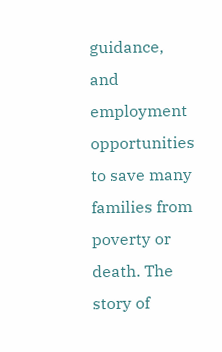guidance, and employment opportunities to save many families from poverty or death. The story of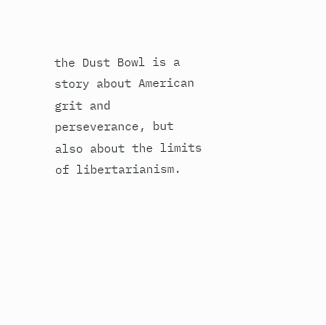the Dust Bowl is a story about American grit and perseverance, but also about the limits of libertarianism.